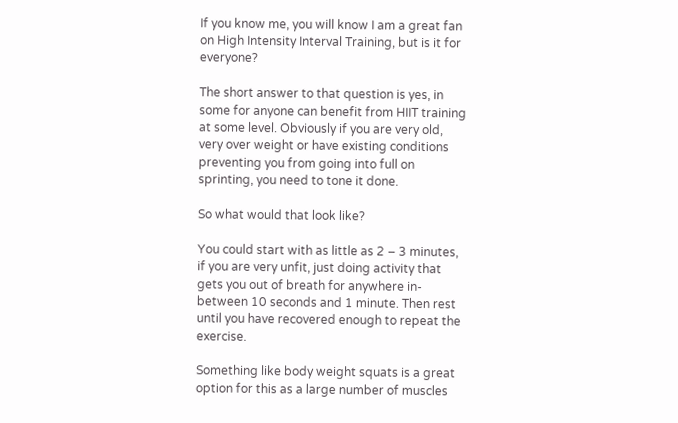If you know me, you will know I am a great fan on High Intensity Interval Training, but is it for everyone?

The short answer to that question is yes, in some for anyone can benefit from HIIT training at some level. Obviously if you are very old, very over weight or have existing conditions preventing you from going into full on sprinting, you need to tone it done.

So what would that look like?

You could start with as little as 2 – 3 minutes, if you are very unfit, just doing activity that gets you out of breath for anywhere in-between 10 seconds and 1 minute. Then rest until you have recovered enough to repeat the exercise.

Something like body weight squats is a great option for this as a large number of muscles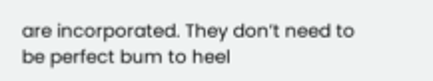are incorporated. They don’t need to be perfect bum to heel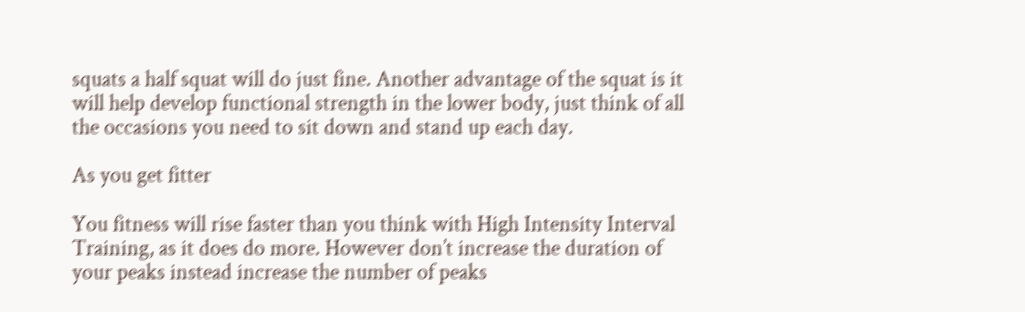squats a half squat will do just fine. Another advantage of the squat is it will help develop functional strength in the lower body, just think of all the occasions you need to sit down and stand up each day.

As you get fitter

You fitness will rise faster than you think with High Intensity Interval Training, as it does do more. However don’t increase the duration of your peaks instead increase the number of peaks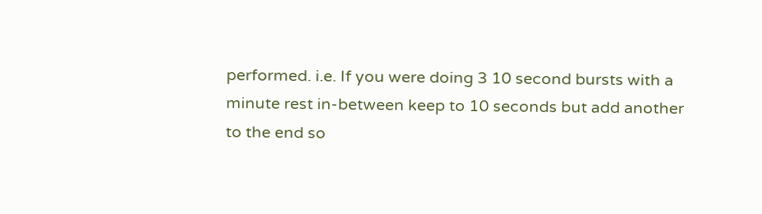performed. i.e. If you were doing 3 10 second bursts with a minute rest in-between keep to 10 seconds but add another to the end so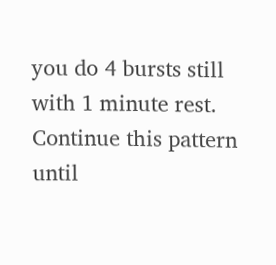you do 4 bursts still with 1 minute rest. Continue this pattern until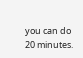you can do 20 minutes.